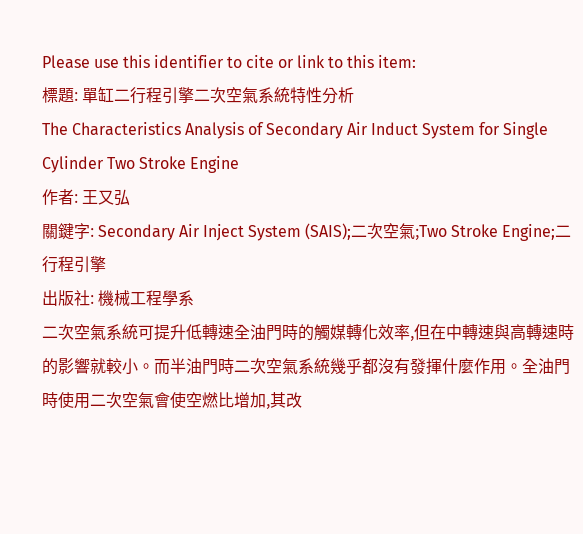Please use this identifier to cite or link to this item:
標題: 單缸二行程引擎二次空氣系統特性分析
The Characteristics Analysis of Secondary Air Induct System for Single Cylinder Two Stroke Engine
作者: 王又弘
關鍵字: Secondary Air Inject System (SAIS);二次空氣;Two Stroke Engine;二行程引擎
出版社: 機械工程學系
二次空氣系統可提升低轉速全油門時的觸媒轉化效率,但在中轉速與高轉速時的影響就較小。而半油門時二次空氣系統幾乎都沒有發揮什麼作用。全油門時使用二次空氣會使空燃比增加,其改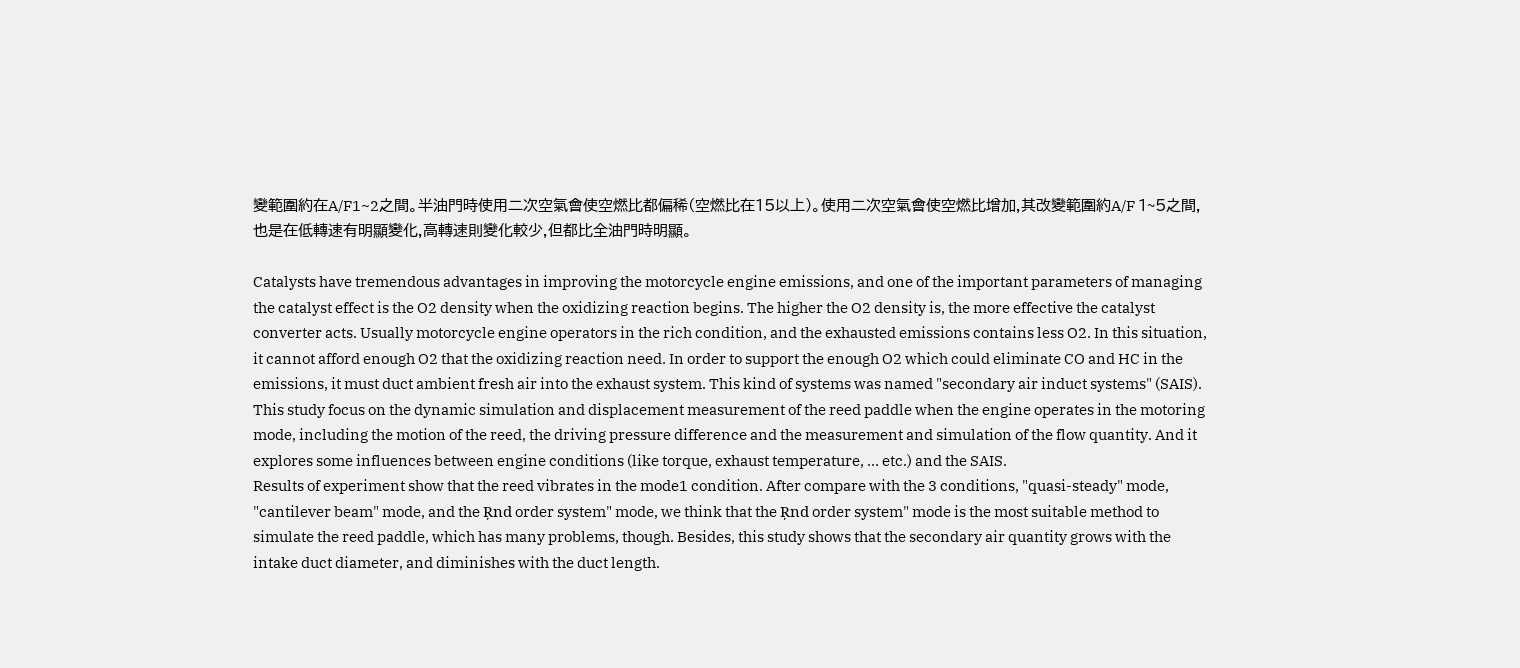變範圍約在A/F1~2之間。半油門時使用二次空氣會使空燃比都偏稀(空燃比在15以上)。使用二次空氣會使空燃比增加,其改變範圍約A/F 1~5之間,也是在低轉速有明顯變化,高轉速則變化較少,但都比全油門時明顯。

Catalysts have tremendous advantages in improving the motorcycle engine emissions, and one of the important parameters of managing the catalyst effect is the O2 density when the oxidizing reaction begins. The higher the O2 density is, the more effective the catalyst converter acts. Usually motorcycle engine operators in the rich condition, and the exhausted emissions contains less O2. In this situation, it cannot afford enough O2 that the oxidizing reaction need. In order to support the enough O2 which could eliminate CO and HC in the emissions, it must duct ambient fresh air into the exhaust system. This kind of systems was named "secondary air induct systems" (SAIS).
This study focus on the dynamic simulation and displacement measurement of the reed paddle when the engine operates in the motoring mode, including the motion of the reed, the driving pressure difference and the measurement and simulation of the flow quantity. And it explores some influences between engine conditions (like torque, exhaust temperature, … etc.) and the SAIS.
Results of experiment show that the reed vibrates in the mode1 condition. After compare with the 3 conditions, "quasi-steady" mode, "cantilever beam" mode, and the Ŗnd order system" mode, we think that the Ŗnd order system" mode is the most suitable method to simulate the reed paddle, which has many problems, though. Besides, this study shows that the secondary air quantity grows with the intake duct diameter, and diminishes with the duct length.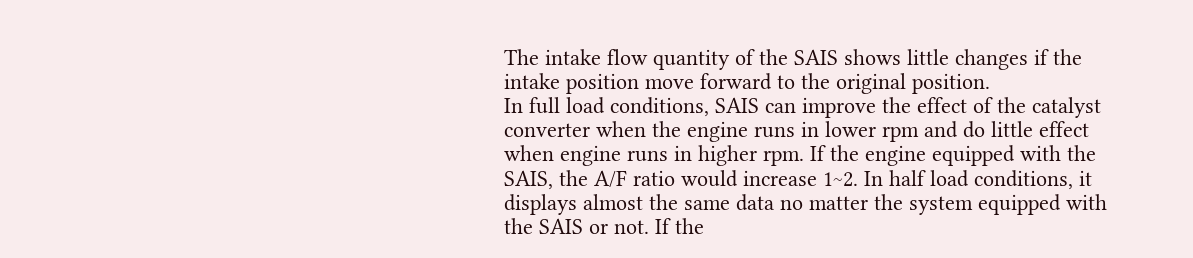The intake flow quantity of the SAIS shows little changes if the intake position move forward to the original position.
In full load conditions, SAIS can improve the effect of the catalyst converter when the engine runs in lower rpm and do little effect when engine runs in higher rpm. If the engine equipped with the SAIS, the A/F ratio would increase 1~2. In half load conditions, it displays almost the same data no matter the system equipped with the SAIS or not. If the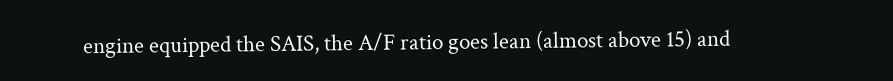engine equipped the SAIS, the A/F ratio goes lean (almost above 15) and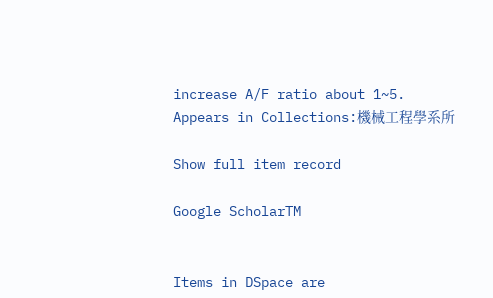increase A/F ratio about 1~5.
Appears in Collections:機械工程學系所

Show full item record

Google ScholarTM


Items in DSpace are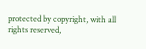protected by copyright, with all rights reserved,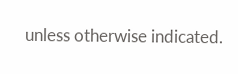unless otherwise indicated.